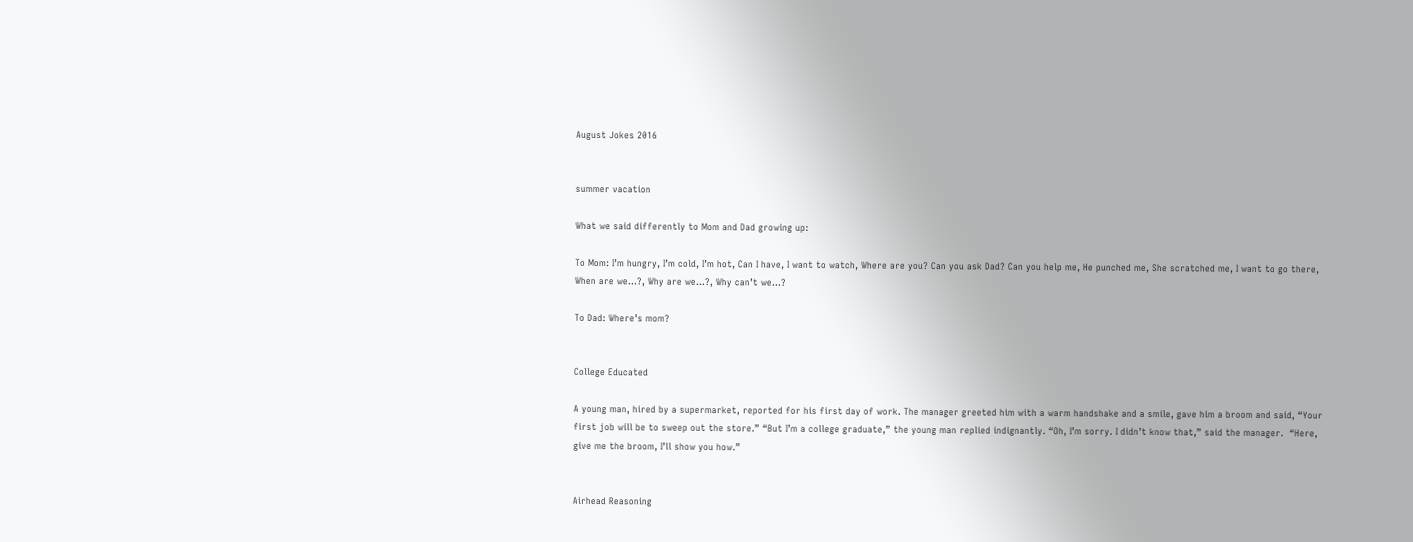August Jokes 2016


summer vacation

What we said differently to Mom and Dad growing up:

To Mom: I’m hungry, I’m cold, I’m hot, Can I have, I want to watch, Where are you? Can you ask Dad? Can you help me, He punched me, She scratched me, I want to go there, When are we…?, Why are we…?, Why can’t we…?

To Dad: Where’s mom?


College Educated

A young man, hired by a supermarket, reported for his first day of work. The manager greeted him with a warm handshake and a smile, gave him a broom and said, “Your first job will be to sweep out the store.” “But I’m a college graduate,” the young man replied indignantly. “Oh, I’m sorry. I didn’t know that,” said the manager.  “Here, give me the broom, I’ll show you how.”


Airhead Reasoning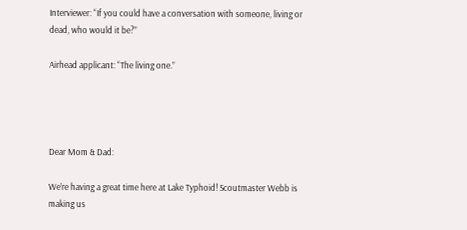Interviewer: “If you could have a conversation with someone, living or dead, who would it be?”

Airhead applicant: “The living one.”




Dear Mom & Dad:

We’re having a great time here at Lake Typhoid! Scoutmaster Webb is making us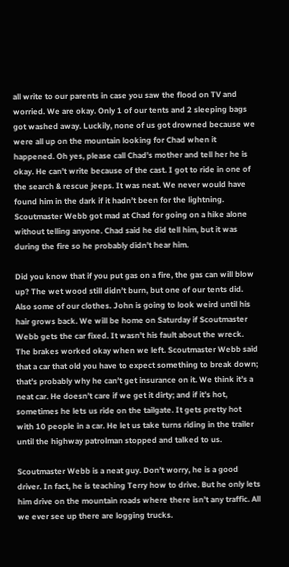all write to our parents in case you saw the flood on TV and worried. We are okay. Only 1 of our tents and 2 sleeping bags got washed away. Luckily, none of us got drowned because we were all up on the mountain looking for Chad when it happened. Oh yes, please call Chad’s mother and tell her he is okay. He can’t write because of the cast. I got to ride in one of the search & rescue jeeps. It was neat. We never would have found him in the dark if it hadn’t been for the lightning. Scoutmaster Webb got mad at Chad for going on a hike alone without telling anyone. Chad said he did tell him, but it was during the fire so he probably didn’t hear him.

Did you know that if you put gas on a fire, the gas can will blow up? The wet wood still didn’t burn, but one of our tents did. Also some of our clothes. John is going to look weird until his hair grows back. We will be home on Saturday if Scoutmaster Webb gets the car fixed. It wasn’t his fault about the wreck. The brakes worked okay when we left. Scoutmaster Webb said that a car that old you have to expect something to break down; that’s probably why he can’t get insurance on it. We think it’s a neat car. He doesn’t care if we get it dirty; and if it’s hot, sometimes he lets us ride on the tailgate. It gets pretty hot with 10 people in a car. He let us take turns riding in the trailer until the highway patrolman stopped and talked to us.

Scoutmaster Webb is a neat guy. Don’t worry, he is a good driver. In fact, he is teaching Terry how to drive. But he only lets him drive on the mountain roads where there isn’t any traffic. All we ever see up there are logging trucks.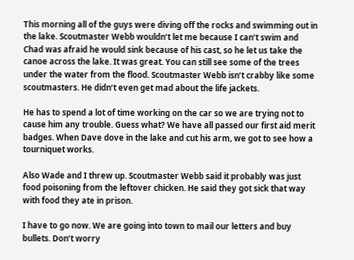This morning all of the guys were diving off the rocks and swimming out in the lake. Scoutmaster Webb wouldn’t let me because I can’t swim and Chad was afraid he would sink because of his cast, so he let us take the canoe across the lake. It was great. You can still see some of the trees under the water from the flood. Scoutmaster Webb isn’t crabby like some scoutmasters. He didn’t even get mad about the life jackets.

He has to spend a lot of time working on the car so we are trying not to cause him any trouble. Guess what? We have all passed our first aid merit badges. When Dave dove in the lake and cut his arm, we got to see how a tourniquet works.

Also Wade and I threw up. Scoutmaster Webb said it probably was just food poisoning from the leftover chicken. He said they got sick that way with food they ate in prison.

I have to go now. We are going into town to mail our letters and buy bullets. Don’t worry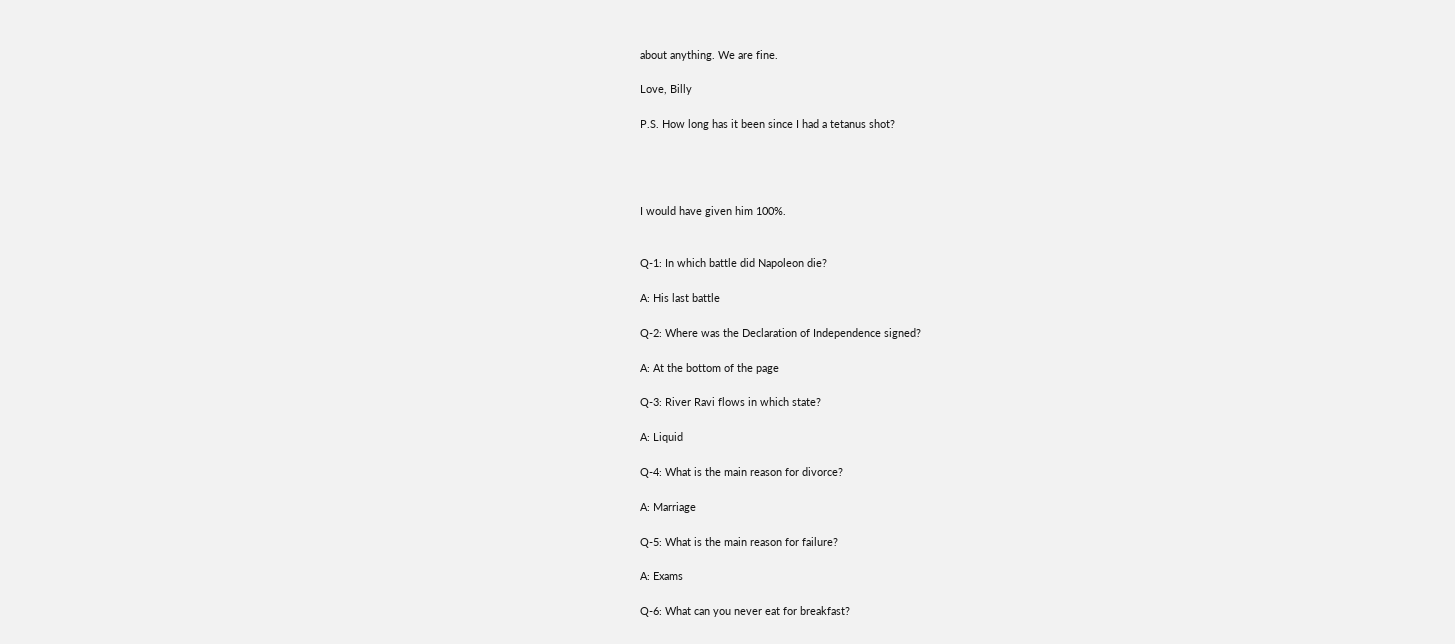about anything. We are fine.

Love, Billy

P.S. How long has it been since I had a tetanus shot?




I would have given him 100%.


Q-1: In which battle did Napoleon die?

A: His last battle

Q-2: Where was the Declaration of Independence signed?

A: At the bottom of the page

Q-3: River Ravi flows in which state?

A: Liquid

Q-4: What is the main reason for divorce?

A: Marriage

Q-5: What is the main reason for failure?

A: Exams

Q-6: What can you never eat for breakfast?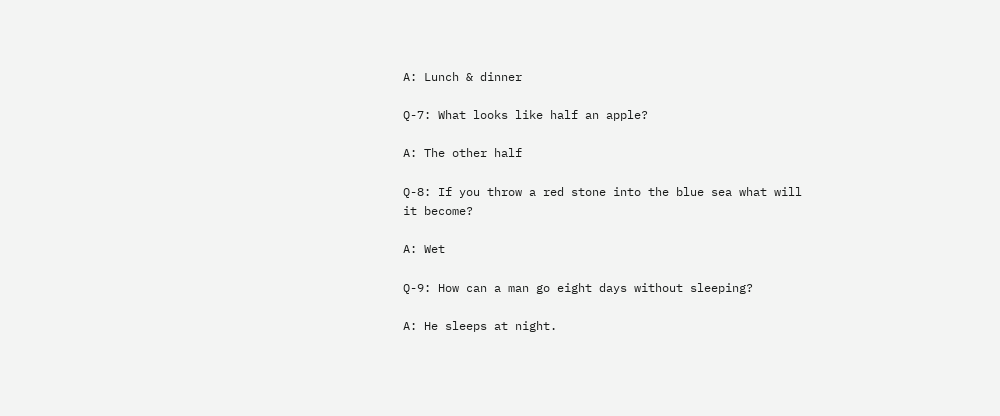A: Lunch & dinner

Q-7: What looks like half an apple?

A: The other half

Q-8: If you throw a red stone into the blue sea what will it become?

A: Wet

Q-9: How can a man go eight days without sleeping?

A: He sleeps at night.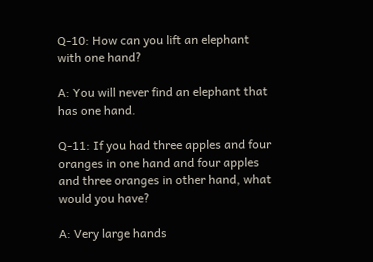Q-10: How can you lift an elephant with one hand?

A: You will never find an elephant that has one hand.

Q-11: If you had three apples and four oranges in one hand and four apples and three oranges in other hand, what would you have?

A: Very large hands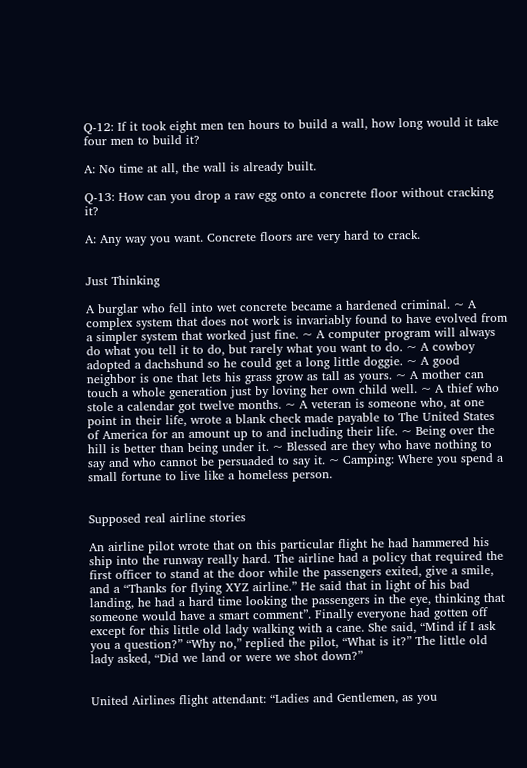Q-12: If it took eight men ten hours to build a wall, how long would it take four men to build it?

A: No time at all, the wall is already built.

Q-13: How can you drop a raw egg onto a concrete floor without cracking it?

A: Any way you want. Concrete floors are very hard to crack.


Just Thinking

A burglar who fell into wet concrete became a hardened criminal. ~ A complex system that does not work is invariably found to have evolved from a simpler system that worked just fine. ~ A computer program will always do what you tell it to do, but rarely what you want to do. ~ A cowboy adopted a dachshund so he could get a long little doggie. ~ A good neighbor is one that lets his grass grow as tall as yours. ~ A mother can touch a whole generation just by loving her own child well. ~ A thief who stole a calendar got twelve months. ~ A veteran is someone who, at one point in their life, wrote a blank check made payable to The United States of America for an amount up to and including their life. ~ Being over the hill is better than being under it. ~ Blessed are they who have nothing to say and who cannot be persuaded to say it. ~ Camping: Where you spend a small fortune to live like a homeless person.


Supposed real airline stories

An airline pilot wrote that on this particular flight he had hammered his ship into the runway really hard. The airline had a policy that required the first officer to stand at the door while the passengers exited, give a smile, and a “Thanks for flying XYZ airline.” He said that in light of his bad landing, he had a hard time looking the passengers in the eye, thinking that someone would have a smart comment”. Finally everyone had gotten off except for this little old lady walking with a cane. She said, “Mind if I ask you a question?” “Why no,” replied the pilot, “What is it?” The little old lady asked, “Did we land or were we shot down?”


United Airlines flight attendant: “Ladies and Gentlemen, as you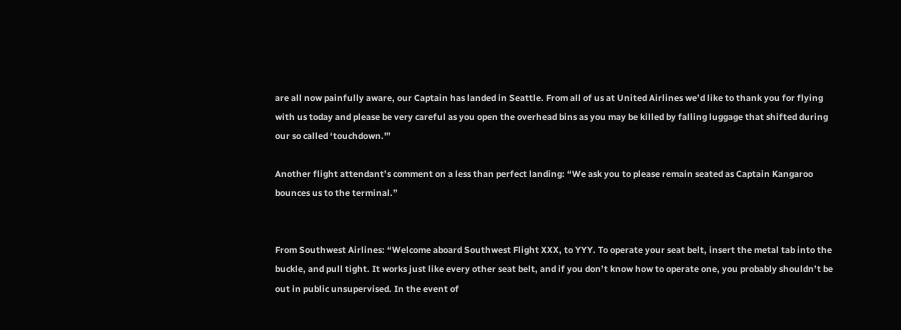are all now painfully aware, our Captain has landed in Seattle. From all of us at United Airlines we’d like to thank you for flying with us today and please be very careful as you open the overhead bins as you may be killed by falling luggage that shifted during our so called ‘touchdown.'”

Another flight attendant’s comment on a less than perfect landing: “We ask you to please remain seated as Captain Kangaroo bounces us to the terminal.”


From Southwest Airlines: “Welcome aboard Southwest Flight XXX, to YYY. To operate your seat belt, insert the metal tab into the buckle, and pull tight. It works just like every other seat belt, and if you don’t know how to operate one, you probably shouldn’t be out in public unsupervised. In the event of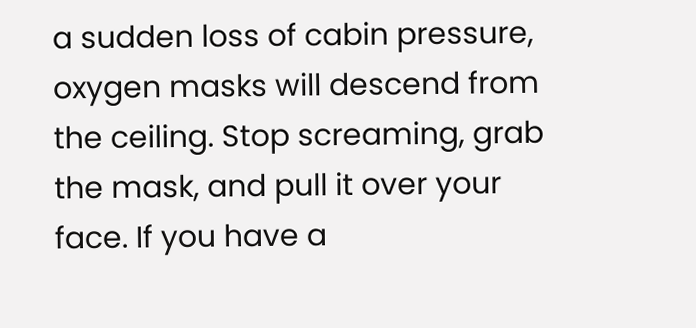a sudden loss of cabin pressure, oxygen masks will descend from the ceiling. Stop screaming, grab the mask, and pull it over your face. If you have a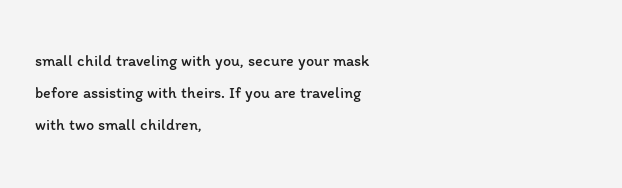small child traveling with you, secure your mask before assisting with theirs. If you are traveling with two small children,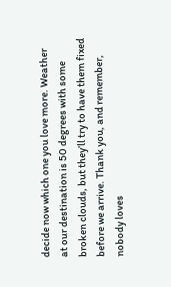decide now which one you love more. Weather at our destination is 50 degrees with some broken clouds, but they’ll try to have them fixed before we arrive. Thank you, and remember, nobody loves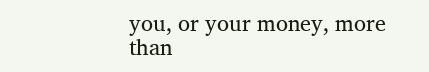you, or your money, more than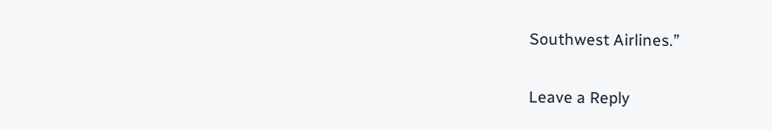Southwest Airlines.”

Leave a Reply